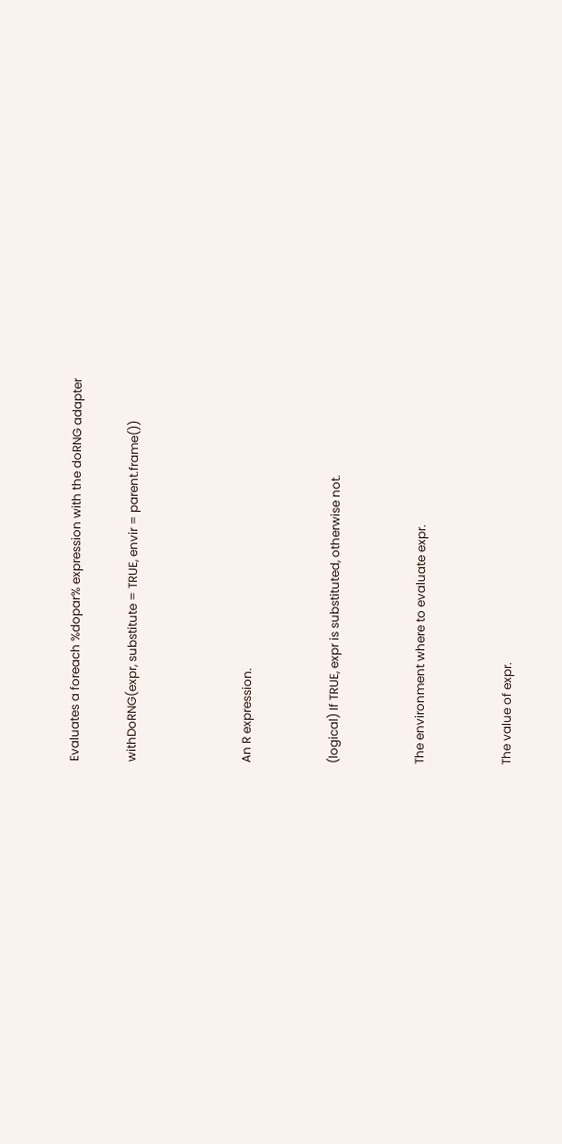Evaluates a foreach %dopar% expression with the doRNG adapter

withDoRNG(expr, substitute = TRUE, envir = parent.frame())



An R expression.


(logical) If TRUE, expr is substituted, otherwise not.


The environment where to evaluate expr.


The value of expr.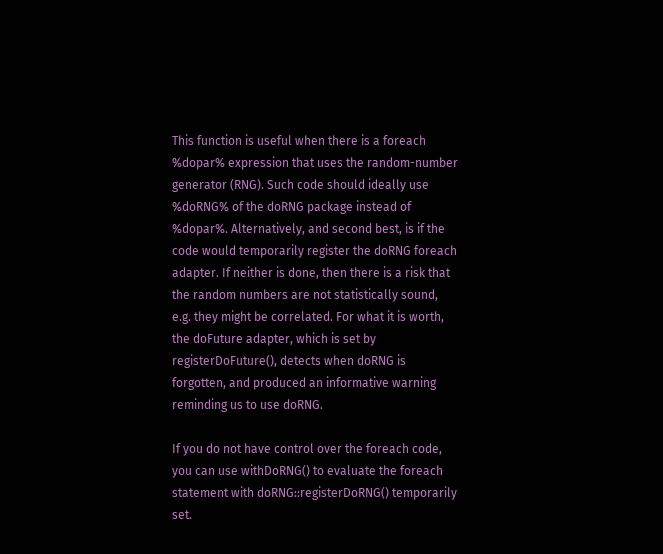This function is useful when there is a foreach %dopar% expression that uses the random-number generator (RNG). Such code should ideally use %doRNG% of the doRNG package instead of %dopar%. Alternatively, and second best, is if the code would temporarily register the doRNG foreach adapter. If neither is done, then there is a risk that the random numbers are not statistically sound, e.g. they might be correlated. For what it is worth, the doFuture adapter, which is set by registerDoFuture(), detects when doRNG is forgotten, and produced an informative warning reminding us to use doRNG.

If you do not have control over the foreach code, you can use withDoRNG() to evaluate the foreach statement with doRNG::registerDoRNG() temporarily set.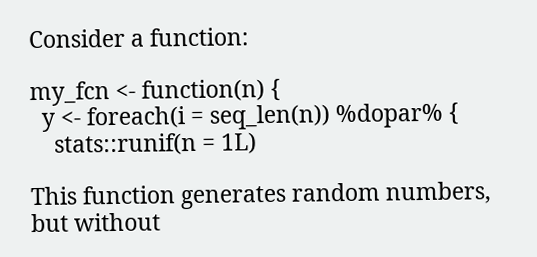Consider a function:

my_fcn <- function(n) {
  y <- foreach(i = seq_len(n)) %dopar% {
    stats::runif(n = 1L)

This function generates random numbers, but without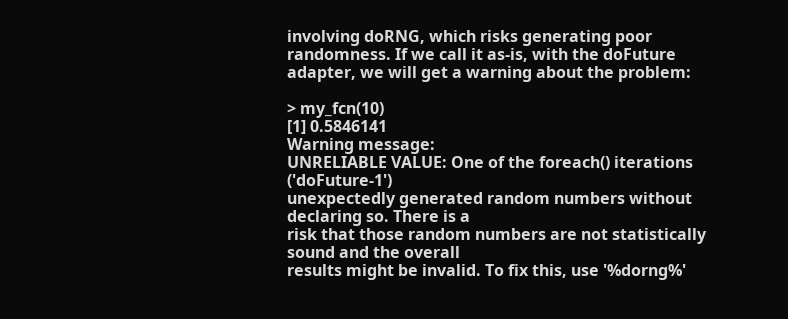involving doRNG, which risks generating poor randomness. If we call it as-is, with the doFuture adapter, we will get a warning about the problem:

> my_fcn(10)
[1] 0.5846141
Warning message:
UNRELIABLE VALUE: One of the foreach() iterations ('doFuture-1')
unexpectedly generated random numbers without declaring so. There is a
risk that those random numbers are not statistically sound and the overall
results might be invalid. To fix this, use '%dorng%'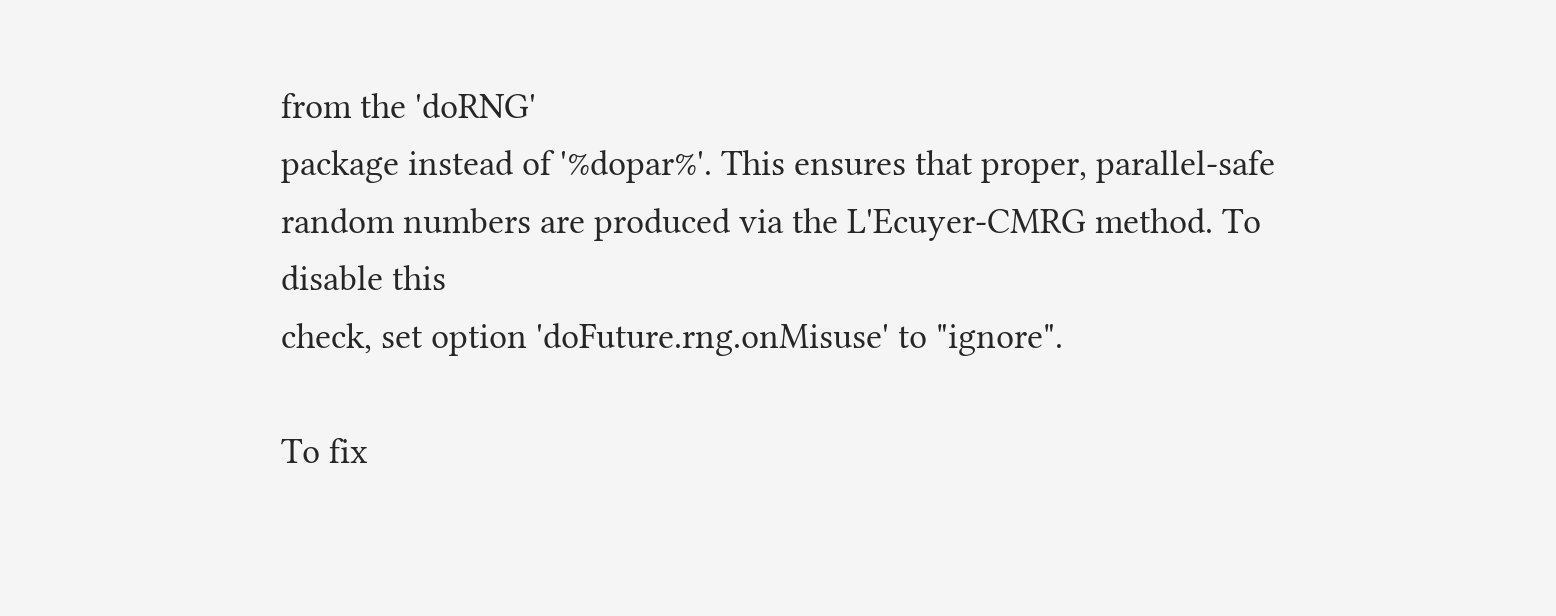from the 'doRNG'
package instead of '%dopar%'. This ensures that proper, parallel-safe
random numbers are produced via the L'Ecuyer-CMRG method. To disable this
check, set option 'doFuture.rng.onMisuse' to "ignore".

To fix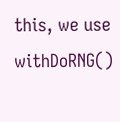this, we use withDoRNG()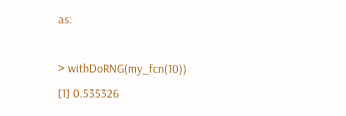as:

> withDoRNG(my_fcn(10))
[1] 0.535326